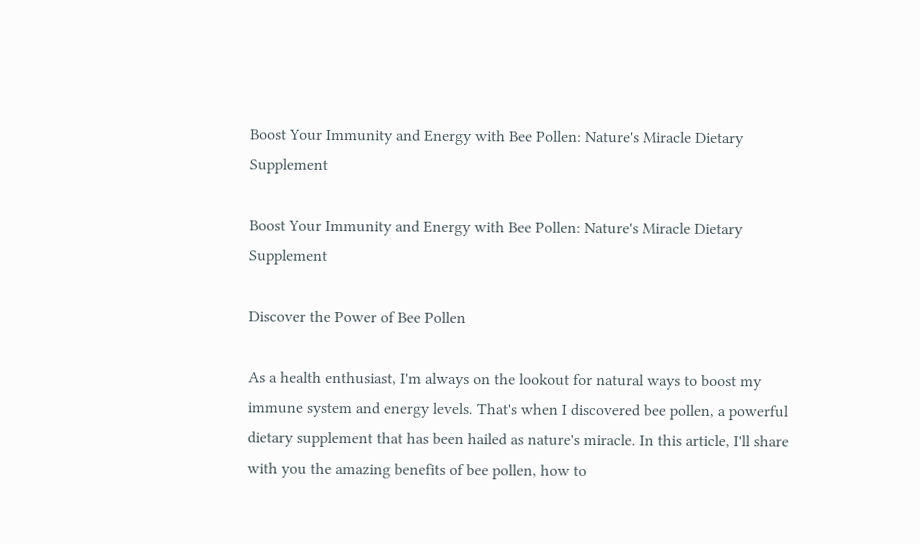Boost Your Immunity and Energy with Bee Pollen: Nature's Miracle Dietary Supplement

Boost Your Immunity and Energy with Bee Pollen: Nature's Miracle Dietary Supplement

Discover the Power of Bee Pollen

As a health enthusiast, I'm always on the lookout for natural ways to boost my immune system and energy levels. That's when I discovered bee pollen, a powerful dietary supplement that has been hailed as nature's miracle. In this article, I'll share with you the amazing benefits of bee pollen, how to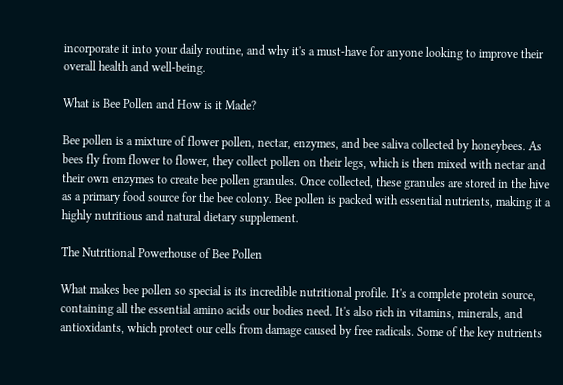incorporate it into your daily routine, and why it's a must-have for anyone looking to improve their overall health and well-being.

What is Bee Pollen and How is it Made?

Bee pollen is a mixture of flower pollen, nectar, enzymes, and bee saliva collected by honeybees. As bees fly from flower to flower, they collect pollen on their legs, which is then mixed with nectar and their own enzymes to create bee pollen granules. Once collected, these granules are stored in the hive as a primary food source for the bee colony. Bee pollen is packed with essential nutrients, making it a highly nutritious and natural dietary supplement.

The Nutritional Powerhouse of Bee Pollen

What makes bee pollen so special is its incredible nutritional profile. It's a complete protein source, containing all the essential amino acids our bodies need. It's also rich in vitamins, minerals, and antioxidants, which protect our cells from damage caused by free radicals. Some of the key nutrients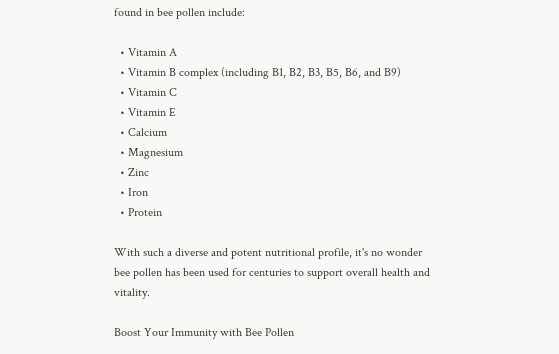found in bee pollen include:

  • Vitamin A
  • Vitamin B complex (including B1, B2, B3, B5, B6, and B9)
  • Vitamin C
  • Vitamin E
  • Calcium
  • Magnesium
  • Zinc
  • Iron
  • Protein

With such a diverse and potent nutritional profile, it's no wonder bee pollen has been used for centuries to support overall health and vitality.

Boost Your Immunity with Bee Pollen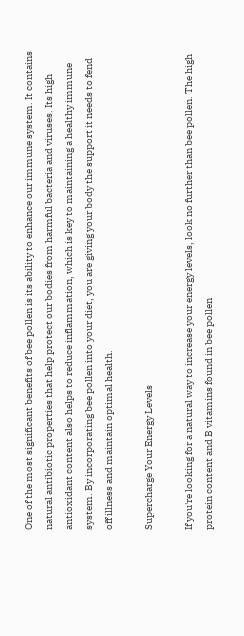One of the most significant benefits of bee pollen is its ability to enhance our immune system. It contains natural antibiotic properties that help protect our bodies from harmful bacteria and viruses. Its high antioxidant content also helps to reduce inflammation, which is key to maintaining a healthy immune system. By incorporating bee pollen into your diet, you are giving your body the support it needs to fend off illness and maintain optimal health.

Supercharge Your Energy Levels

If you're looking for a natural way to increase your energy levels, look no further than bee pollen. The high protein content and B vitamins found in bee pollen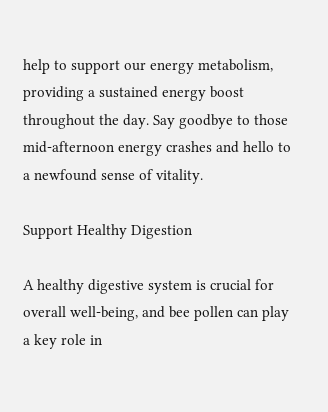help to support our energy metabolism, providing a sustained energy boost throughout the day. Say goodbye to those mid-afternoon energy crashes and hello to a newfound sense of vitality.

Support Healthy Digestion

A healthy digestive system is crucial for overall well-being, and bee pollen can play a key role in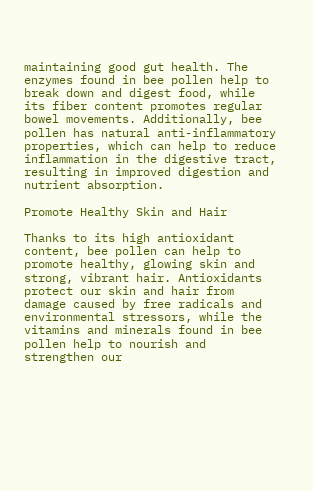maintaining good gut health. The enzymes found in bee pollen help to break down and digest food, while its fiber content promotes regular bowel movements. Additionally, bee pollen has natural anti-inflammatory properties, which can help to reduce inflammation in the digestive tract, resulting in improved digestion and nutrient absorption.

Promote Healthy Skin and Hair

Thanks to its high antioxidant content, bee pollen can help to promote healthy, glowing skin and strong, vibrant hair. Antioxidants protect our skin and hair from damage caused by free radicals and environmental stressors, while the vitamins and minerals found in bee pollen help to nourish and strengthen our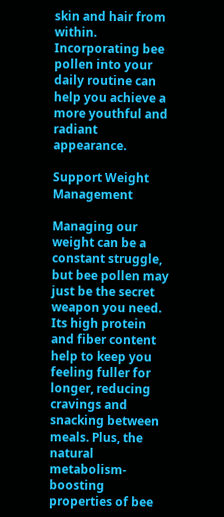skin and hair from within. Incorporating bee pollen into your daily routine can help you achieve a more youthful and radiant appearance.

Support Weight Management

Managing our weight can be a constant struggle, but bee pollen may just be the secret weapon you need. Its high protein and fiber content help to keep you feeling fuller for longer, reducing cravings and snacking between meals. Plus, the natural metabolism-boosting properties of bee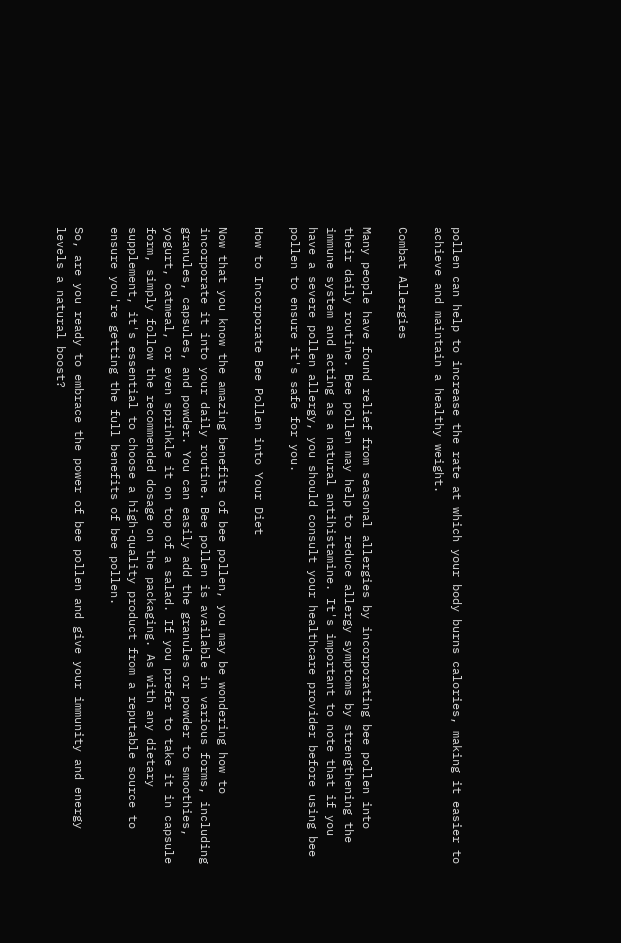pollen can help to increase the rate at which your body burns calories, making it easier to achieve and maintain a healthy weight.

Combat Allergies

Many people have found relief from seasonal allergies by incorporating bee pollen into their daily routine. Bee pollen may help to reduce allergy symptoms by strengthening the immune system and acting as a natural antihistamine. It's important to note that if you have a severe pollen allergy, you should consult your healthcare provider before using bee pollen to ensure it's safe for you.

How to Incorporate Bee Pollen into Your Diet

Now that you know the amazing benefits of bee pollen, you may be wondering how to incorporate it into your daily routine. Bee pollen is available in various forms, including granules, capsules, and powder. You can easily add the granules or powder to smoothies, yogurt, oatmeal, or even sprinkle it on top of a salad. If you prefer to take it in capsule form, simply follow the recommended dosage on the packaging. As with any dietary supplement, it's essential to choose a high-quality product from a reputable source to ensure you're getting the full benefits of bee pollen.

So, are you ready to embrace the power of bee pollen and give your immunity and energy levels a natural boost?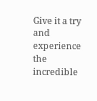Give it a try and experience the incredible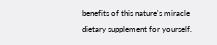benefits of this nature's miracle dietary supplement for yourself.